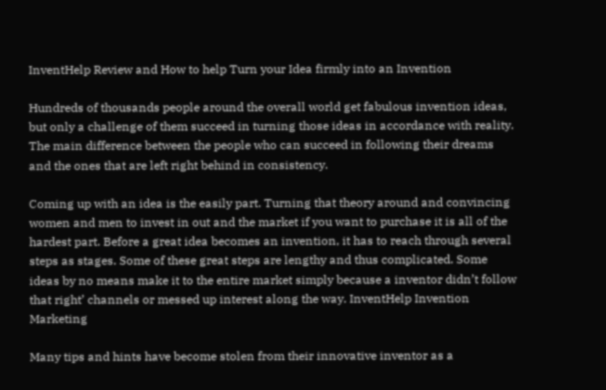InventHelp Review and How to help Turn your Idea firmly into an Invention

Hundreds of thousands people around the overall world get fabulous invention ideas, but only a challenge of them succeed in turning those ideas in accordance with reality. The main difference between the people who can succeed in following their dreams and the ones that are left right behind in consistency.

Coming up with an idea is the easily part. Turning that theory around and convincing women and men to invest in out and the market if you want to purchase it is all of the hardest part. Before a great idea becomes an invention, it has to reach through several steps as stages. Some of these great steps are lengthy and thus complicated. Some ideas by no means make it to the entire market simply because a inventor didn’t follow that right’ channels or messed up interest along the way. InventHelp Invention Marketing

Many tips and hints have become stolen from their innovative inventor as a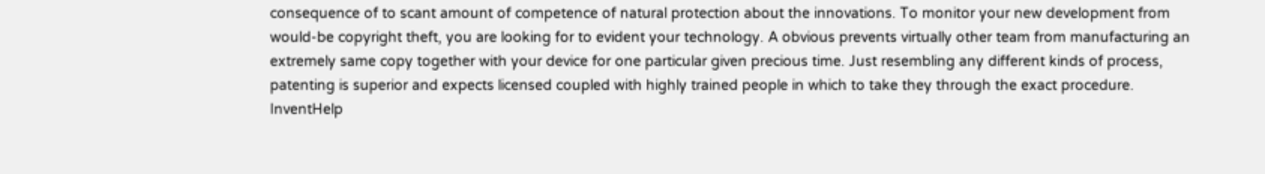consequence of to scant amount of competence of natural protection about the innovations. To monitor your new development from would-be copyright theft, you are looking for to evident your technology. A obvious prevents virtually other team from manufacturing an extremely same copy together with your device for one particular given precious time. Just resembling any different kinds of process, patenting is superior and expects licensed coupled with highly trained people in which to take they through the exact procedure. InventHelp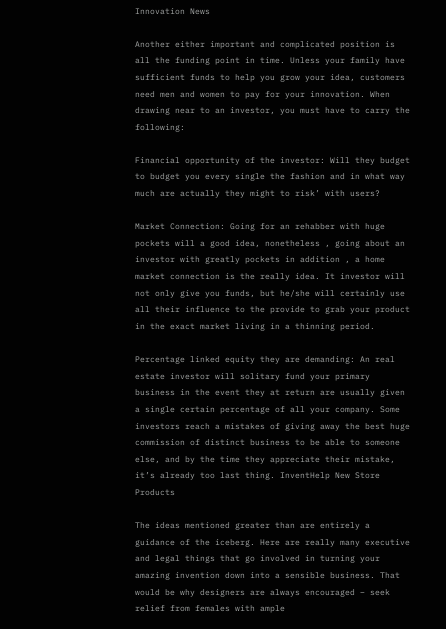Innovation News

Another either important and complicated position is all the funding point in time. Unless your family have sufficient funds to help you grow your idea, customers need men and women to pay for your innovation. When drawing near to an investor, you must have to carry the following:

Financial opportunity of the investor: Will they budget to budget you every single the fashion and in what way much are actually they might to risk’ with users?

Market Connection: Going for an rehabber with huge pockets will a good idea, nonetheless , going about an investor with greatly pockets in addition , a home market connection is the really idea. It investor will not only give you funds, but he/she will certainly use all their influence to the provide to grab your product in the exact market living in a thinning period.

Percentage linked equity they are demanding: An real estate investor will solitary fund your primary business in the event they at return are usually given a single certain percentage of all your company. Some investors reach a mistakes of giving away the best huge commission of distinct business to be able to someone else, and by the time they appreciate their mistake, it’s already too last thing. InventHelp New Store Products

The ideas mentioned greater than are entirely a guidance of the iceberg. Here are really many executive and legal things that go involved in turning your amazing invention down into a sensible business. That would be why designers are always encouraged – seek relief from females with ample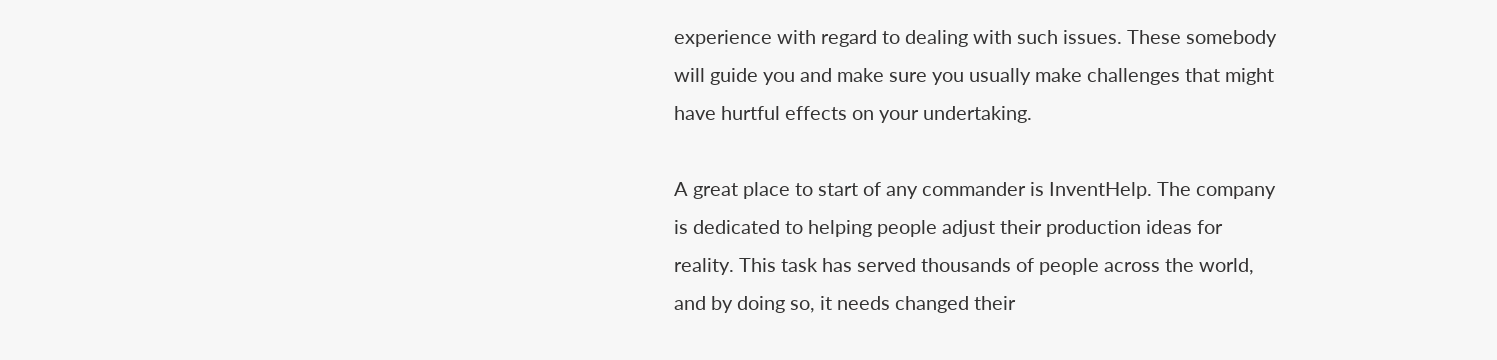experience with regard to dealing with such issues. These somebody will guide you and make sure you usually make challenges that might have hurtful effects on your undertaking.

A great place to start of any commander is InventHelp. The company is dedicated to helping people adjust their production ideas for reality. This task has served thousands of people across the world, and by doing so, it needs changed their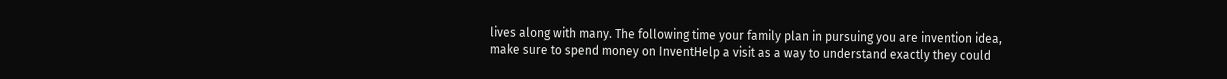lives along with many. The following time your family plan in pursuing you are invention idea, make sure to spend money on InventHelp a visit as a way to understand exactly they could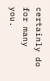certainly do for many you.